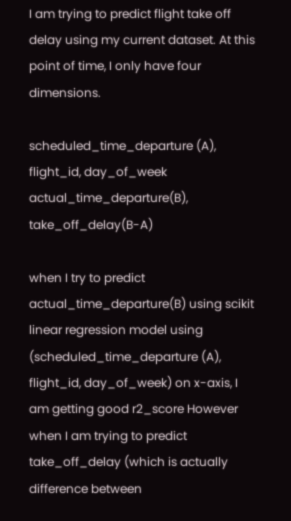I am trying to predict flight take off delay using my current dataset. At this point of time, I only have four dimensions.

scheduled_time_departure (A), flight_id, day_of_week actual_time_departure(B), take_off_delay(B-A)

when I try to predict actual_time_departure(B) using scikit linear regression model using (scheduled_time_departure (A), flight_id, day_of_week) on x-axis, I am getting good r2_score However when I am trying to predict take_off_delay (which is actually difference between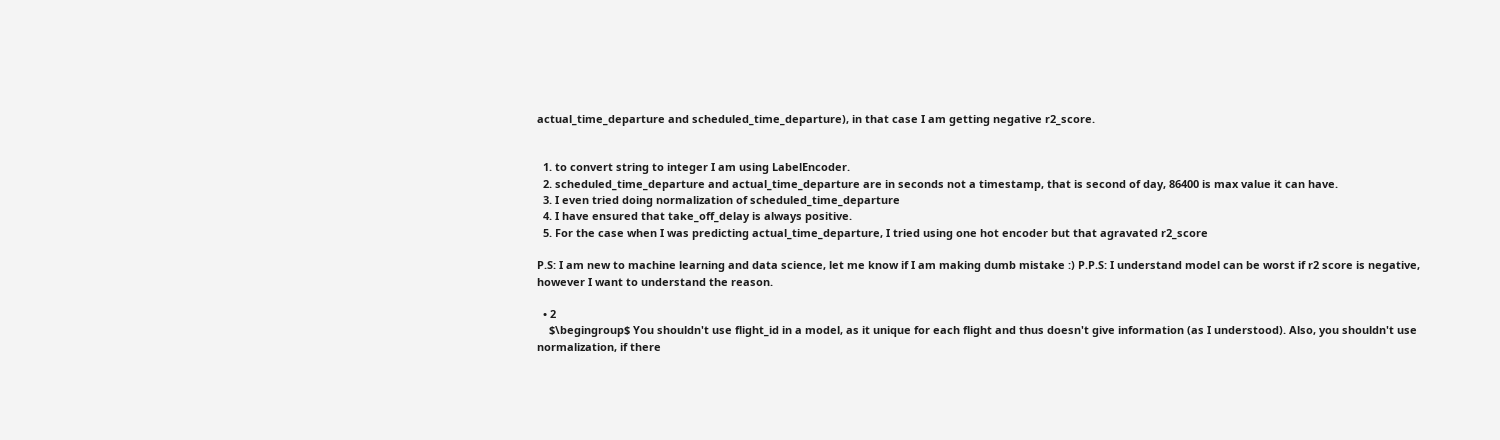actual_time_departure and scheduled_time_departure), in that case I am getting negative r2_score.


  1. to convert string to integer I am using LabelEncoder.
  2. scheduled_time_departure and actual_time_departure are in seconds not a timestamp, that is second of day, 86400 is max value it can have.
  3. I even tried doing normalization of scheduled_time_departure
  4. I have ensured that take_off_delay is always positive.
  5. For the case when I was predicting actual_time_departure, I tried using one hot encoder but that agravated r2_score

P.S: I am new to machine learning and data science, let me know if I am making dumb mistake :) P.P.S: I understand model can be worst if r2 score is negative, however I want to understand the reason.

  • 2
    $\begingroup$ You shouldn't use flight_id in a model, as it unique for each flight and thus doesn't give information (as I understood). Also, you shouldn't use normalization, if there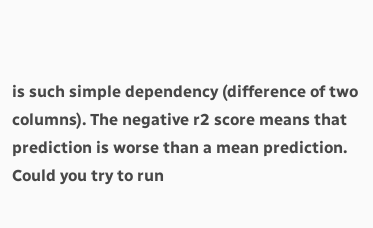is such simple dependency (difference of two columns). The negative r2 score means that prediction is worse than a mean prediction. Could you try to run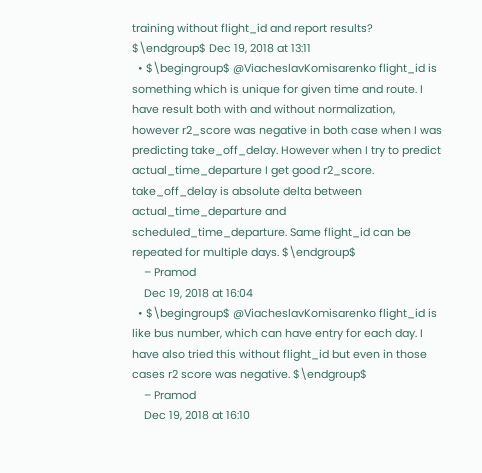training without flight_id and report results? $\endgroup$ Dec 19, 2018 at 13:11
  • $\begingroup$ @ViacheslavKomisarenko flight_id is something which is unique for given time and route. I have result both with and without normalization, however r2_score was negative in both case when I was predicting take_off_delay. However when I try to predict actual_time_departure I get good r2_score. take_off_delay is absolute delta between actual_time_departure and scheduled_time_departure. Same flight_id can be repeated for multiple days. $\endgroup$
    – Pramod
    Dec 19, 2018 at 16:04
  • $\begingroup$ @ViacheslavKomisarenko flight_id is like bus number, which can have entry for each day. I have also tried this without flight_id but even in those cases r2 score was negative. $\endgroup$
    – Pramod
    Dec 19, 2018 at 16:10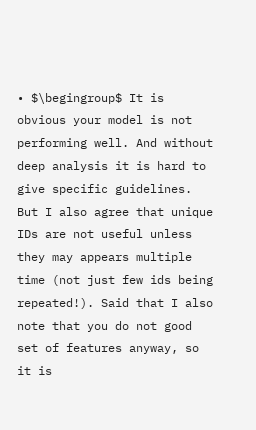• $\begingroup$ It is obvious your model is not performing well. And without deep analysis it is hard to give specific guidelines. But I also agree that unique IDs are not useful unless they may appears multiple time (not just few ids being repeated!). Said that I also note that you do not good set of features anyway, so it is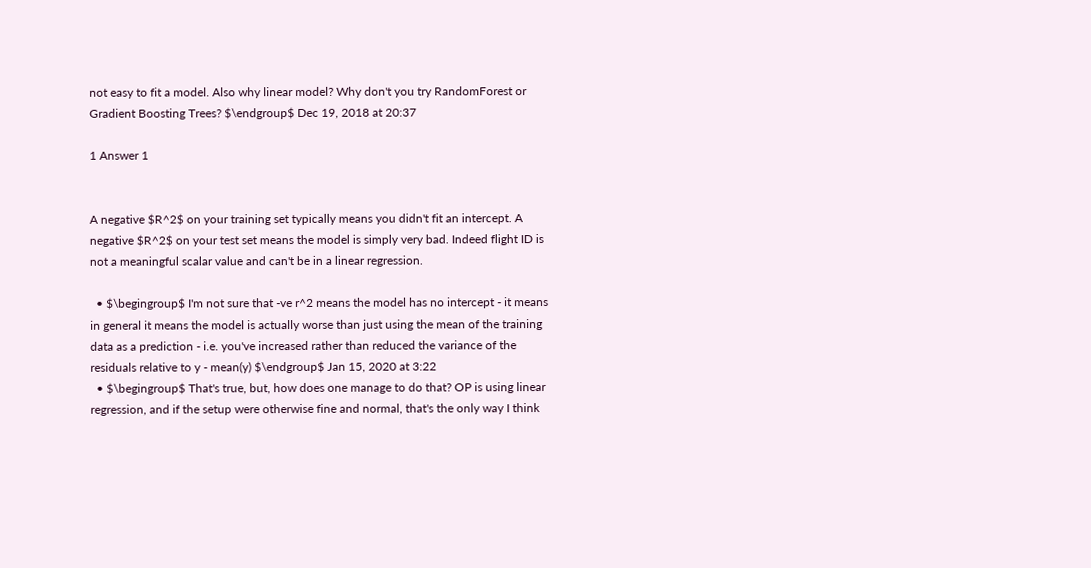not easy to fit a model. Also why linear model? Why don't you try RandomForest or Gradient Boosting Trees? $\endgroup$ Dec 19, 2018 at 20:37

1 Answer 1


A negative $R^2$ on your training set typically means you didn't fit an intercept. A negative $R^2$ on your test set means the model is simply very bad. Indeed flight ID is not a meaningful scalar value and can't be in a linear regression.

  • $\begingroup$ I'm not sure that -ve r^2 means the model has no intercept - it means in general it means the model is actually worse than just using the mean of the training data as a prediction - i.e. you've increased rather than reduced the variance of the residuals relative to y - mean(y) $\endgroup$ Jan 15, 2020 at 3:22
  • $\begingroup$ That's true, but, how does one manage to do that? OP is using linear regression, and if the setup were otherwise fine and normal, that's the only way I think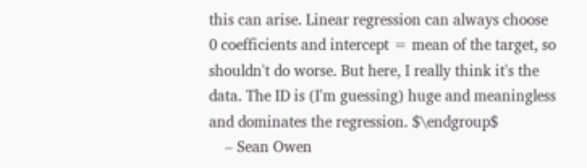this can arise. Linear regression can always choose 0 coefficients and intercept = mean of the target, so shouldn't do worse. But here, I really think it's the data. The ID is (I'm guessing) huge and meaningless and dominates the regression. $\endgroup$
    – Sean Owen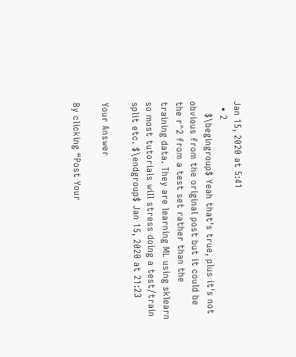Jan 15, 2020 at 5:41
  • 2
    $\begingroup$ Yeah that's true, plus it's not obvious from the original post but it could be the r^2 from a test set rather than the training data. They are learning ML using sklearn so most tutorials will stress doing a test/train split etc. $\endgroup$ Jan 15, 2020 at 21:23

Your Answer

By clicking “Post Your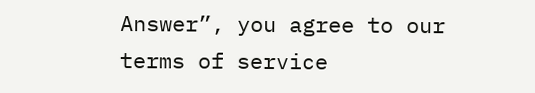Answer”, you agree to our terms of service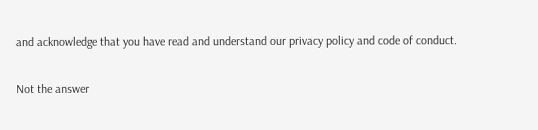and acknowledge that you have read and understand our privacy policy and code of conduct.

Not the answer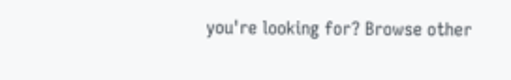you're looking for? Browse other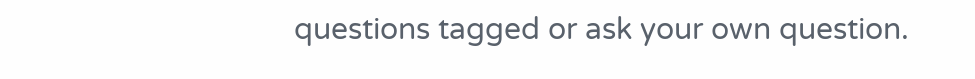questions tagged or ask your own question.